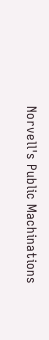Norvell's Public Machinations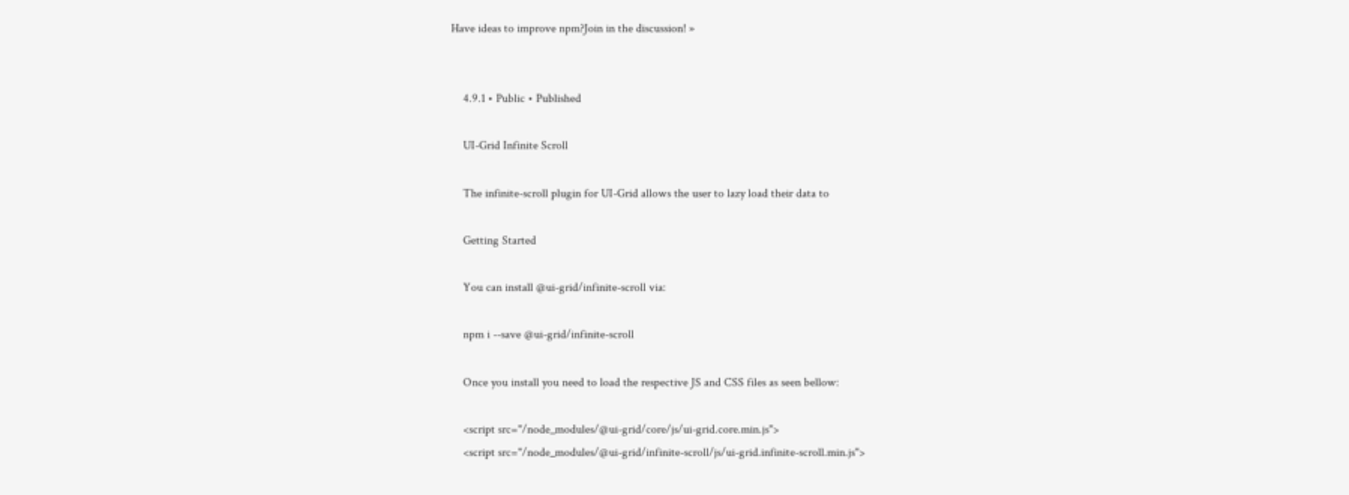Have ideas to improve npm?Join in the discussion! »


    4.9.1 • Public • Published

    UI-Grid Infinite Scroll

    The infinite-scroll plugin for UI-Grid allows the user to lazy load their data to

    Getting Started

    You can install @ui-grid/infinite-scroll via:

    npm i --save @ui-grid/infinite-scroll

    Once you install you need to load the respective JS and CSS files as seen bellow:

    <script src="/node_modules/@ui-grid/core/js/ui-grid.core.min.js">
    <script src="/node_modules/@ui-grid/infinite-scroll/js/ui-grid.infinite-scroll.min.js">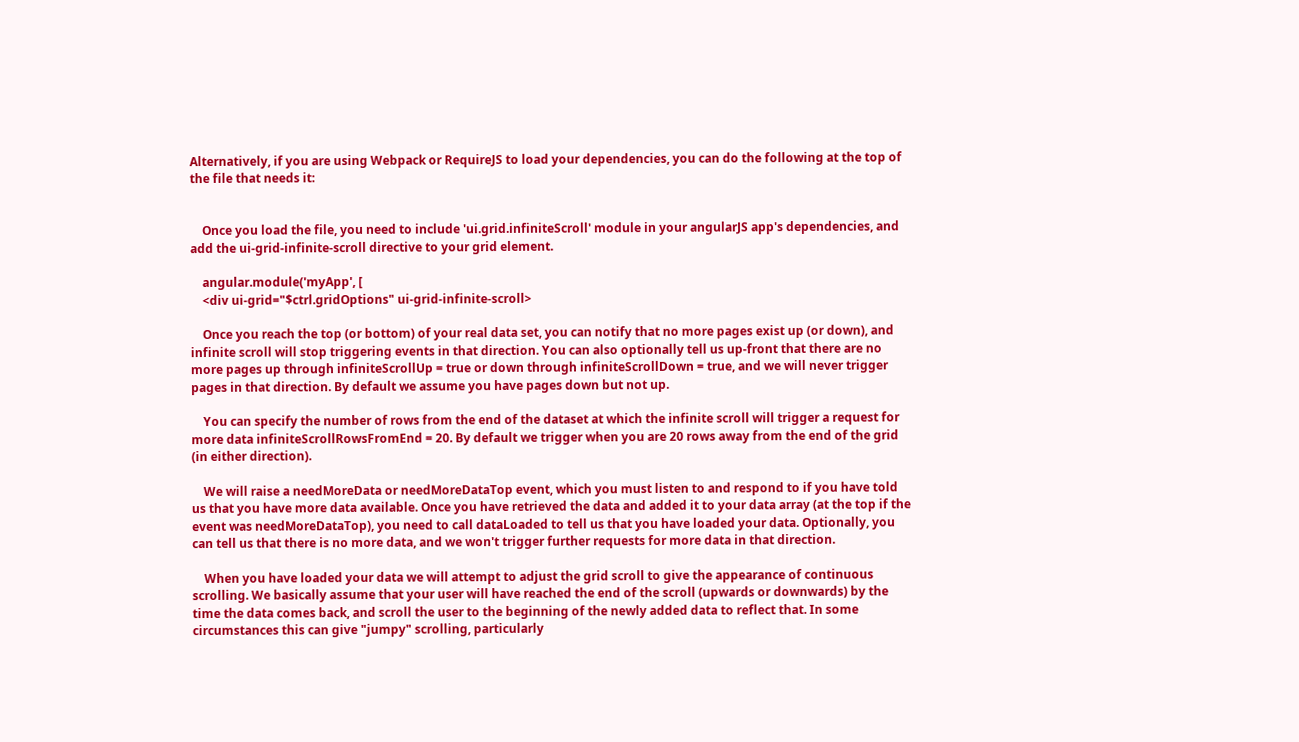Alternatively, if you are using Webpack or RequireJS to load your dependencies, you can do the following at the top of the file that needs it:


    Once you load the file, you need to include 'ui.grid.infiniteScroll' module in your angularJS app's dependencies, and add the ui-grid-infinite-scroll directive to your grid element.

    angular.module('myApp', [
    <div ui-grid="$ctrl.gridOptions" ui-grid-infinite-scroll>

    Once you reach the top (or bottom) of your real data set, you can notify that no more pages exist up (or down), and infinite scroll will stop triggering events in that direction. You can also optionally tell us up-front that there are no more pages up through infiniteScrollUp = true or down through infiniteScrollDown = true, and we will never trigger pages in that direction. By default we assume you have pages down but not up.

    You can specify the number of rows from the end of the dataset at which the infinite scroll will trigger a request for more data infiniteScrollRowsFromEnd = 20. By default we trigger when you are 20 rows away from the end of the grid (in either direction).

    We will raise a needMoreData or needMoreDataTop event, which you must listen to and respond to if you have told us that you have more data available. Once you have retrieved the data and added it to your data array (at the top if the event was needMoreDataTop), you need to call dataLoaded to tell us that you have loaded your data. Optionally, you can tell us that there is no more data, and we won't trigger further requests for more data in that direction.

    When you have loaded your data we will attempt to adjust the grid scroll to give the appearance of continuous scrolling. We basically assume that your user will have reached the end of the scroll (upwards or downwards) by the time the data comes back, and scroll the user to the beginning of the newly added data to reflect that. In some circumstances this can give "jumpy" scrolling, particularly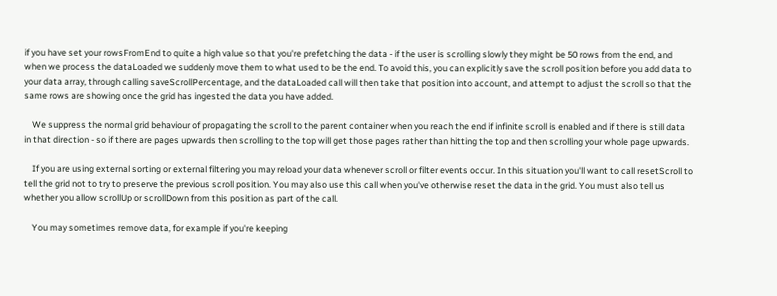if you have set your rowsFromEnd to quite a high value so that you're prefetching the data - if the user is scrolling slowly they might be 50 rows from the end, and when we process the dataLoaded we suddenly move them to what used to be the end. To avoid this, you can explicitly save the scroll position before you add data to your data array, through calling saveScrollPercentage, and the dataLoaded call will then take that position into account, and attempt to adjust the scroll so that the same rows are showing once the grid has ingested the data you have added.

    We suppress the normal grid behaviour of propagating the scroll to the parent container when you reach the end if infinite scroll is enabled and if there is still data in that direction - so if there are pages upwards then scrolling to the top will get those pages rather than hitting the top and then scrolling your whole page upwards.

    If you are using external sorting or external filtering you may reload your data whenever scroll or filter events occur. In this situation you'll want to call resetScroll to tell the grid not to try to preserve the previous scroll position. You may also use this call when you've otherwise reset the data in the grid. You must also tell us whether you allow scrollUp or scrollDown from this position as part of the call.

    You may sometimes remove data, for example if you're keeping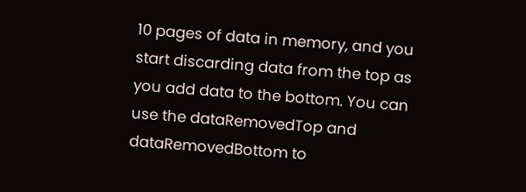10 pages of data in memory, and you start discarding data from the top as you add data to the bottom. You can use the dataRemovedTop and dataRemovedBottom to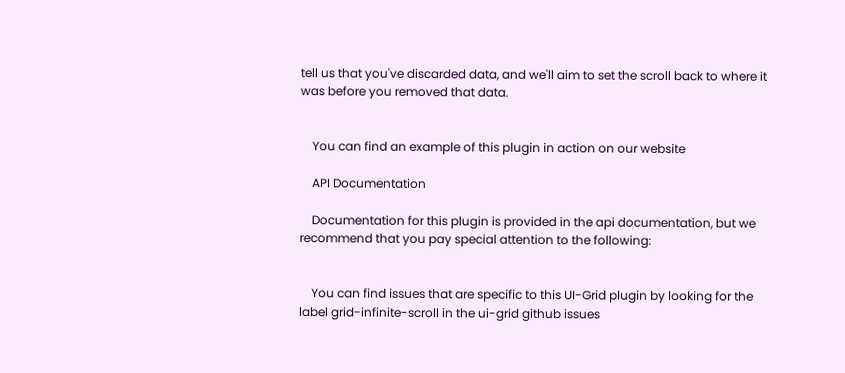tell us that you've discarded data, and we'll aim to set the scroll back to where it was before you removed that data.


    You can find an example of this plugin in action on our website

    API Documentation

    Documentation for this plugin is provided in the api documentation, but we recommend that you pay special attention to the following:


    You can find issues that are specific to this UI-Grid plugin by looking for the label grid-infinite-scroll in the ui-grid github issues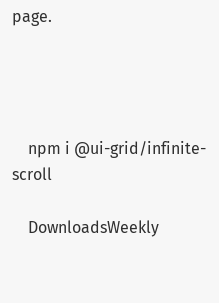page.




    npm i @ui-grid/infinite-scroll

    DownloadsWeekly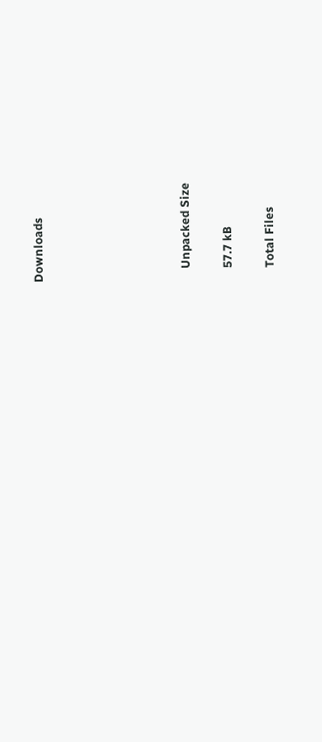Downloads






    Unpacked Size

    57.7 kB

    Total Files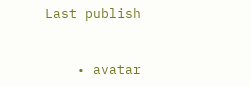Last publish


    • avatar